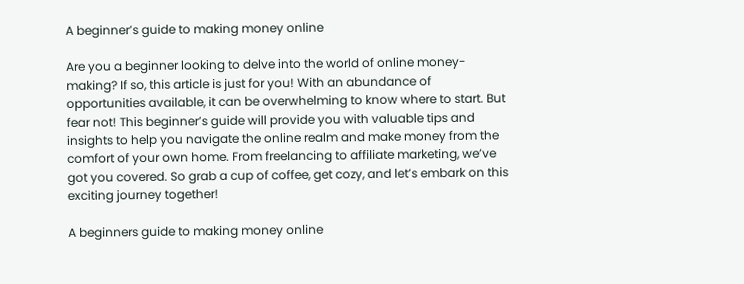A beginner’s guide to making money online

Are you a beginner looking to delve into the world of online money-making? If so, this article is just for you! With an abundance of opportunities available, it can be overwhelming to know where to start. But fear not! This beginner’s guide will provide you with valuable tips and insights to help you navigate the online realm and make money from the comfort of your own home. From freelancing to affiliate marketing, we’ve got you covered. So grab a cup of coffee, get cozy, and let’s embark on this exciting journey together!

A beginners guide to making money online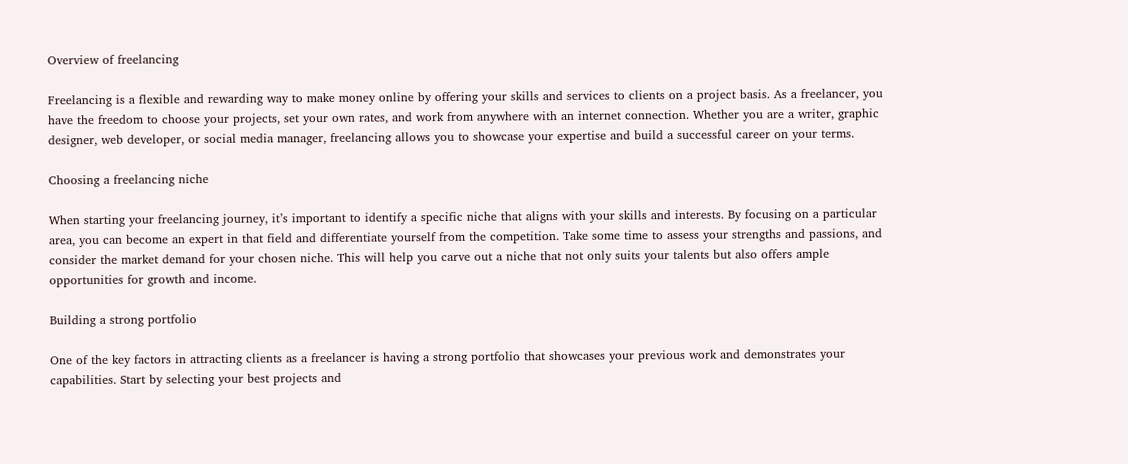Overview of freelancing

Freelancing is a flexible and rewarding way to make money online by offering your skills and services to clients on a project basis. As a freelancer, you have the freedom to choose your projects, set your own rates, and work from anywhere with an internet connection. Whether you are a writer, graphic designer, web developer, or social media manager, freelancing allows you to showcase your expertise and build a successful career on your terms.

Choosing a freelancing niche

When starting your freelancing journey, it’s important to identify a specific niche that aligns with your skills and interests. By focusing on a particular area, you can become an expert in that field and differentiate yourself from the competition. Take some time to assess your strengths and passions, and consider the market demand for your chosen niche. This will help you carve out a niche that not only suits your talents but also offers ample opportunities for growth and income.

Building a strong portfolio

One of the key factors in attracting clients as a freelancer is having a strong portfolio that showcases your previous work and demonstrates your capabilities. Start by selecting your best projects and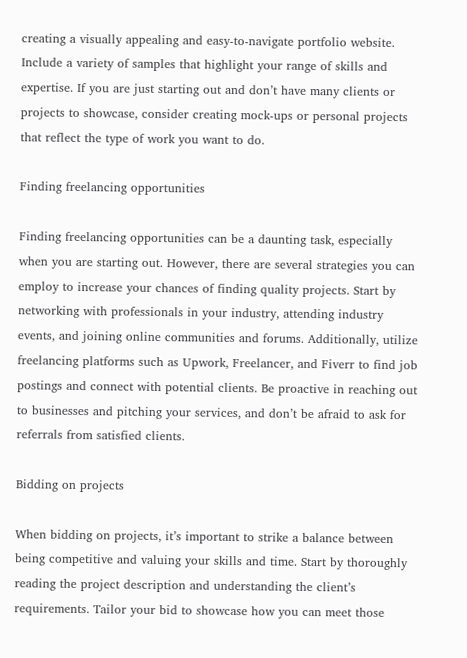creating a visually appealing and easy-to-navigate portfolio website. Include a variety of samples that highlight your range of skills and expertise. If you are just starting out and don’t have many clients or projects to showcase, consider creating mock-ups or personal projects that reflect the type of work you want to do.

Finding freelancing opportunities

Finding freelancing opportunities can be a daunting task, especially when you are starting out. However, there are several strategies you can employ to increase your chances of finding quality projects. Start by networking with professionals in your industry, attending industry events, and joining online communities and forums. Additionally, utilize freelancing platforms such as Upwork, Freelancer, and Fiverr to find job postings and connect with potential clients. Be proactive in reaching out to businesses and pitching your services, and don’t be afraid to ask for referrals from satisfied clients.

Bidding on projects

When bidding on projects, it’s important to strike a balance between being competitive and valuing your skills and time. Start by thoroughly reading the project description and understanding the client’s requirements. Tailor your bid to showcase how you can meet those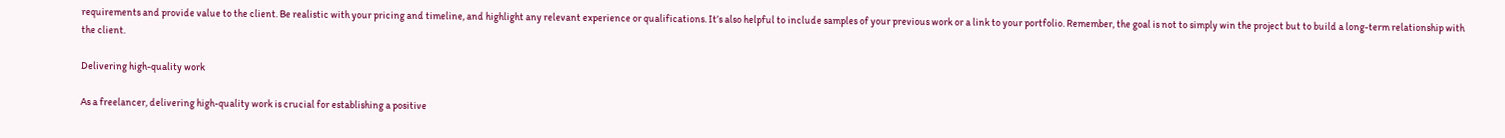requirements and provide value to the client. Be realistic with your pricing and timeline, and highlight any relevant experience or qualifications. It’s also helpful to include samples of your previous work or a link to your portfolio. Remember, the goal is not to simply win the project but to build a long-term relationship with the client.

Delivering high-quality work

As a freelancer, delivering high-quality work is crucial for establishing a positive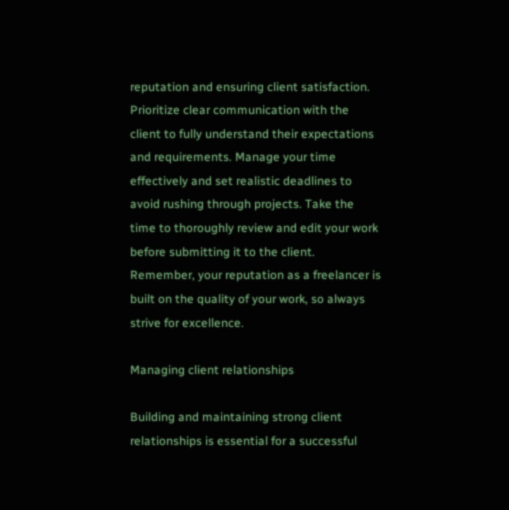reputation and ensuring client satisfaction. Prioritize clear communication with the client to fully understand their expectations and requirements. Manage your time effectively and set realistic deadlines to avoid rushing through projects. Take the time to thoroughly review and edit your work before submitting it to the client. Remember, your reputation as a freelancer is built on the quality of your work, so always strive for excellence.

Managing client relationships

Building and maintaining strong client relationships is essential for a successful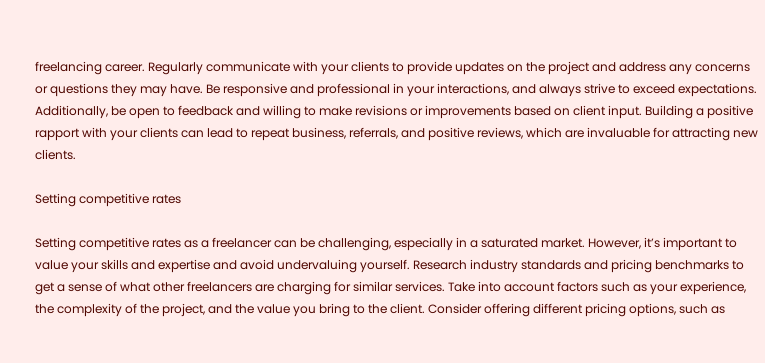freelancing career. Regularly communicate with your clients to provide updates on the project and address any concerns or questions they may have. Be responsive and professional in your interactions, and always strive to exceed expectations. Additionally, be open to feedback and willing to make revisions or improvements based on client input. Building a positive rapport with your clients can lead to repeat business, referrals, and positive reviews, which are invaluable for attracting new clients.

Setting competitive rates

Setting competitive rates as a freelancer can be challenging, especially in a saturated market. However, it’s important to value your skills and expertise and avoid undervaluing yourself. Research industry standards and pricing benchmarks to get a sense of what other freelancers are charging for similar services. Take into account factors such as your experience, the complexity of the project, and the value you bring to the client. Consider offering different pricing options, such as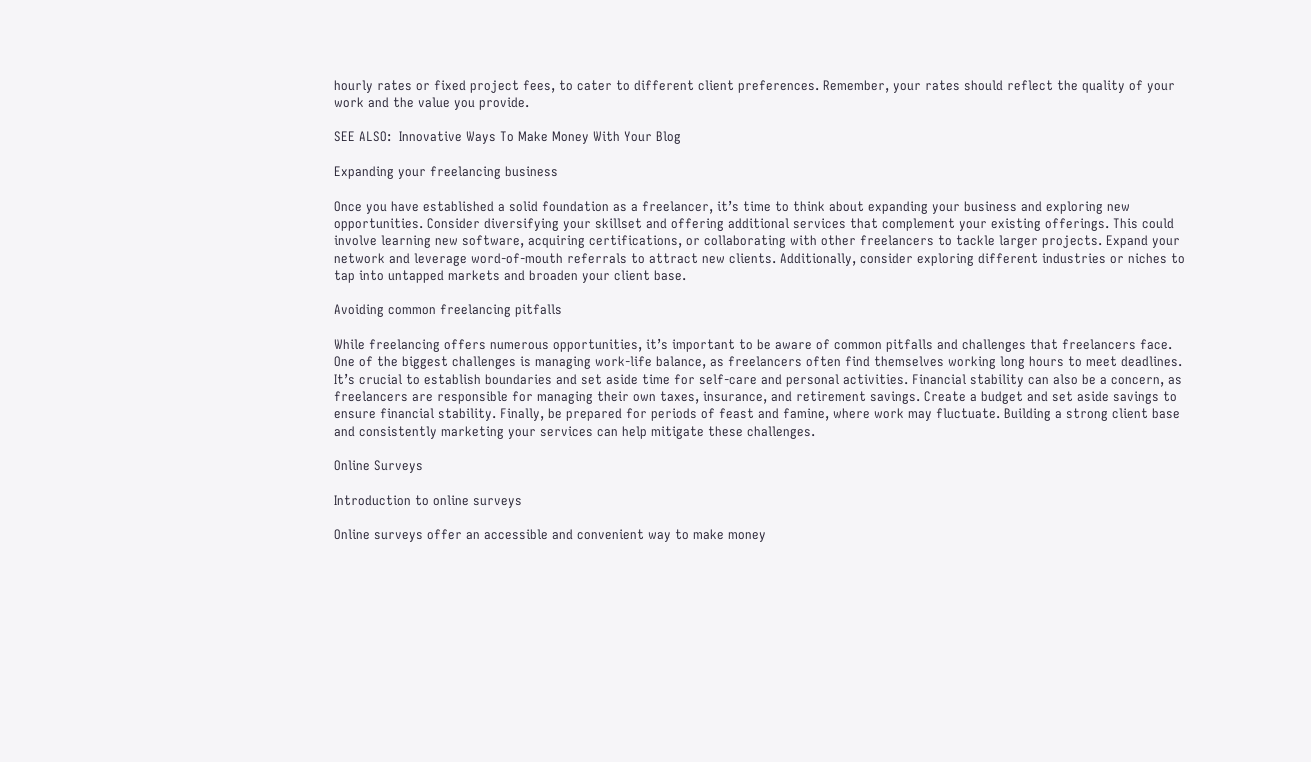hourly rates or fixed project fees, to cater to different client preferences. Remember, your rates should reflect the quality of your work and the value you provide.

SEE ALSO:  Innovative Ways To Make Money With Your Blog

Expanding your freelancing business

Once you have established a solid foundation as a freelancer, it’s time to think about expanding your business and exploring new opportunities. Consider diversifying your skillset and offering additional services that complement your existing offerings. This could involve learning new software, acquiring certifications, or collaborating with other freelancers to tackle larger projects. Expand your network and leverage word-of-mouth referrals to attract new clients. Additionally, consider exploring different industries or niches to tap into untapped markets and broaden your client base.

Avoiding common freelancing pitfalls

While freelancing offers numerous opportunities, it’s important to be aware of common pitfalls and challenges that freelancers face. One of the biggest challenges is managing work-life balance, as freelancers often find themselves working long hours to meet deadlines. It’s crucial to establish boundaries and set aside time for self-care and personal activities. Financial stability can also be a concern, as freelancers are responsible for managing their own taxes, insurance, and retirement savings. Create a budget and set aside savings to ensure financial stability. Finally, be prepared for periods of feast and famine, where work may fluctuate. Building a strong client base and consistently marketing your services can help mitigate these challenges.

Online Surveys

Introduction to online surveys

Online surveys offer an accessible and convenient way to make money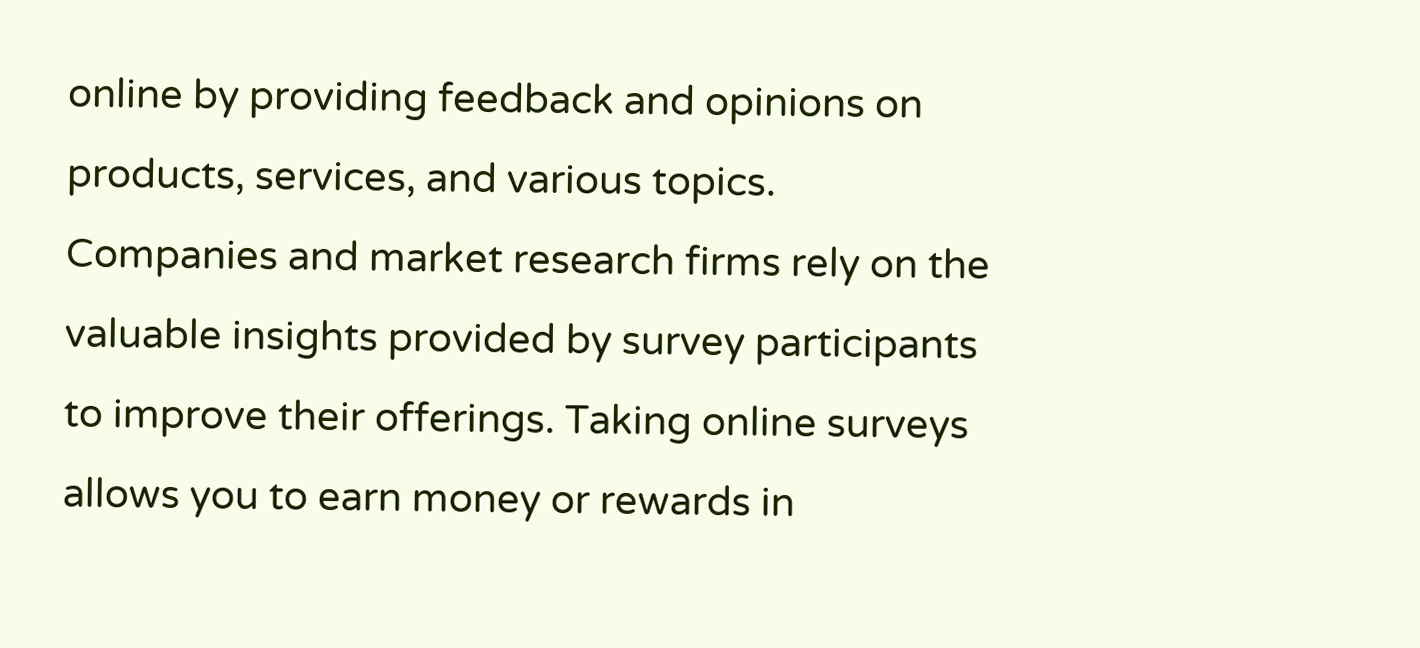online by providing feedback and opinions on products, services, and various topics. Companies and market research firms rely on the valuable insights provided by survey participants to improve their offerings. Taking online surveys allows you to earn money or rewards in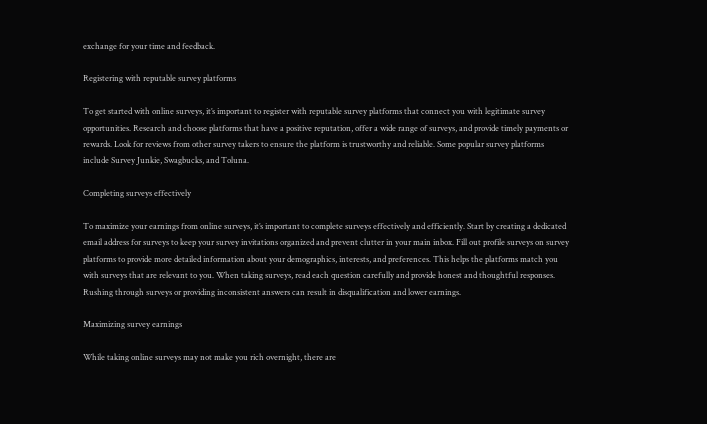exchange for your time and feedback.

Registering with reputable survey platforms

To get started with online surveys, it’s important to register with reputable survey platforms that connect you with legitimate survey opportunities. Research and choose platforms that have a positive reputation, offer a wide range of surveys, and provide timely payments or rewards. Look for reviews from other survey takers to ensure the platform is trustworthy and reliable. Some popular survey platforms include Survey Junkie, Swagbucks, and Toluna.

Completing surveys effectively

To maximize your earnings from online surveys, it’s important to complete surveys effectively and efficiently. Start by creating a dedicated email address for surveys to keep your survey invitations organized and prevent clutter in your main inbox. Fill out profile surveys on survey platforms to provide more detailed information about your demographics, interests, and preferences. This helps the platforms match you with surveys that are relevant to you. When taking surveys, read each question carefully and provide honest and thoughtful responses. Rushing through surveys or providing inconsistent answers can result in disqualification and lower earnings.

Maximizing survey earnings

While taking online surveys may not make you rich overnight, there are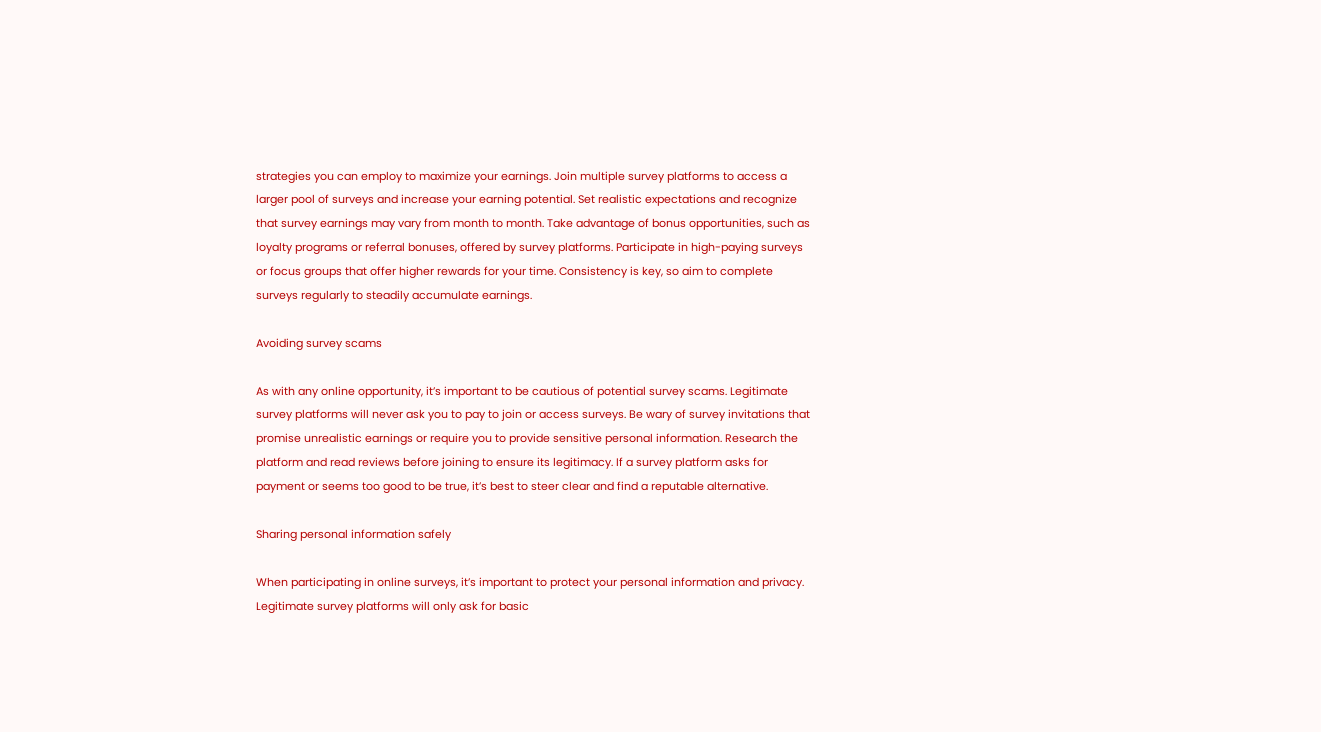strategies you can employ to maximize your earnings. Join multiple survey platforms to access a larger pool of surveys and increase your earning potential. Set realistic expectations and recognize that survey earnings may vary from month to month. Take advantage of bonus opportunities, such as loyalty programs or referral bonuses, offered by survey platforms. Participate in high-paying surveys or focus groups that offer higher rewards for your time. Consistency is key, so aim to complete surveys regularly to steadily accumulate earnings.

Avoiding survey scams

As with any online opportunity, it’s important to be cautious of potential survey scams. Legitimate survey platforms will never ask you to pay to join or access surveys. Be wary of survey invitations that promise unrealistic earnings or require you to provide sensitive personal information. Research the platform and read reviews before joining to ensure its legitimacy. If a survey platform asks for payment or seems too good to be true, it’s best to steer clear and find a reputable alternative.

Sharing personal information safely

When participating in online surveys, it’s important to protect your personal information and privacy. Legitimate survey platforms will only ask for basic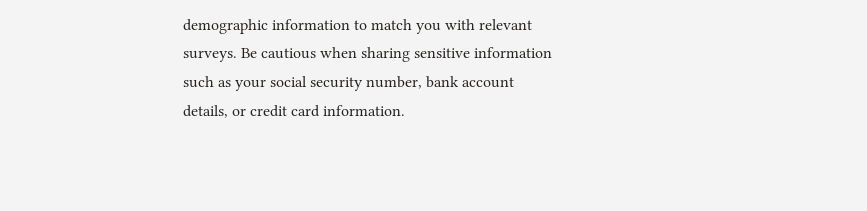demographic information to match you with relevant surveys. Be cautious when sharing sensitive information such as your social security number, bank account details, or credit card information.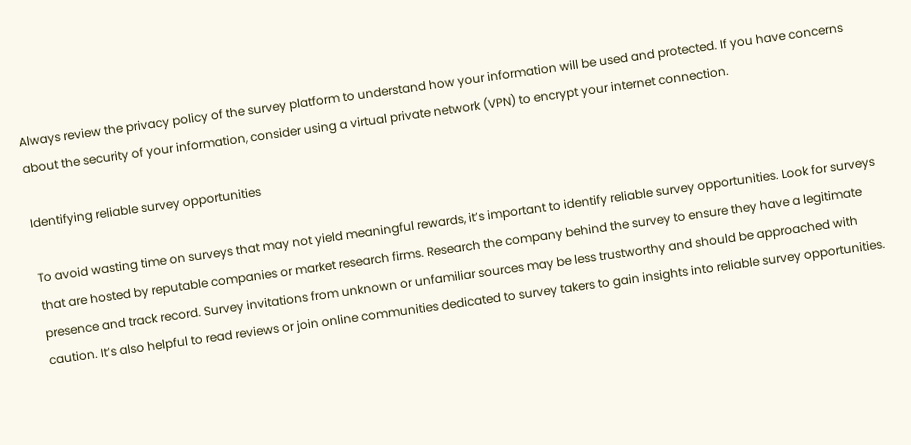Always review the privacy policy of the survey platform to understand how your information will be used and protected. If you have concerns about the security of your information, consider using a virtual private network (VPN) to encrypt your internet connection.

Identifying reliable survey opportunities

To avoid wasting time on surveys that may not yield meaningful rewards, it’s important to identify reliable survey opportunities. Look for surveys that are hosted by reputable companies or market research firms. Research the company behind the survey to ensure they have a legitimate presence and track record. Survey invitations from unknown or unfamiliar sources may be less trustworthy and should be approached with caution. It’s also helpful to read reviews or join online communities dedicated to survey takers to gain insights into reliable survey opportunities.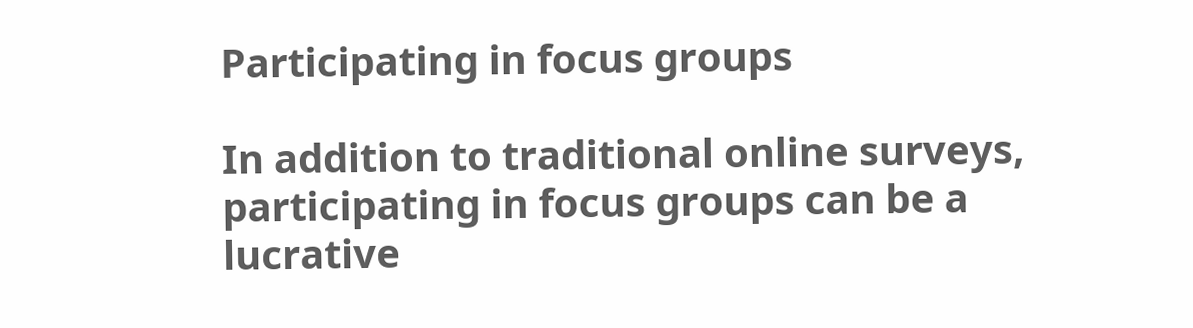Participating in focus groups

In addition to traditional online surveys, participating in focus groups can be a lucrative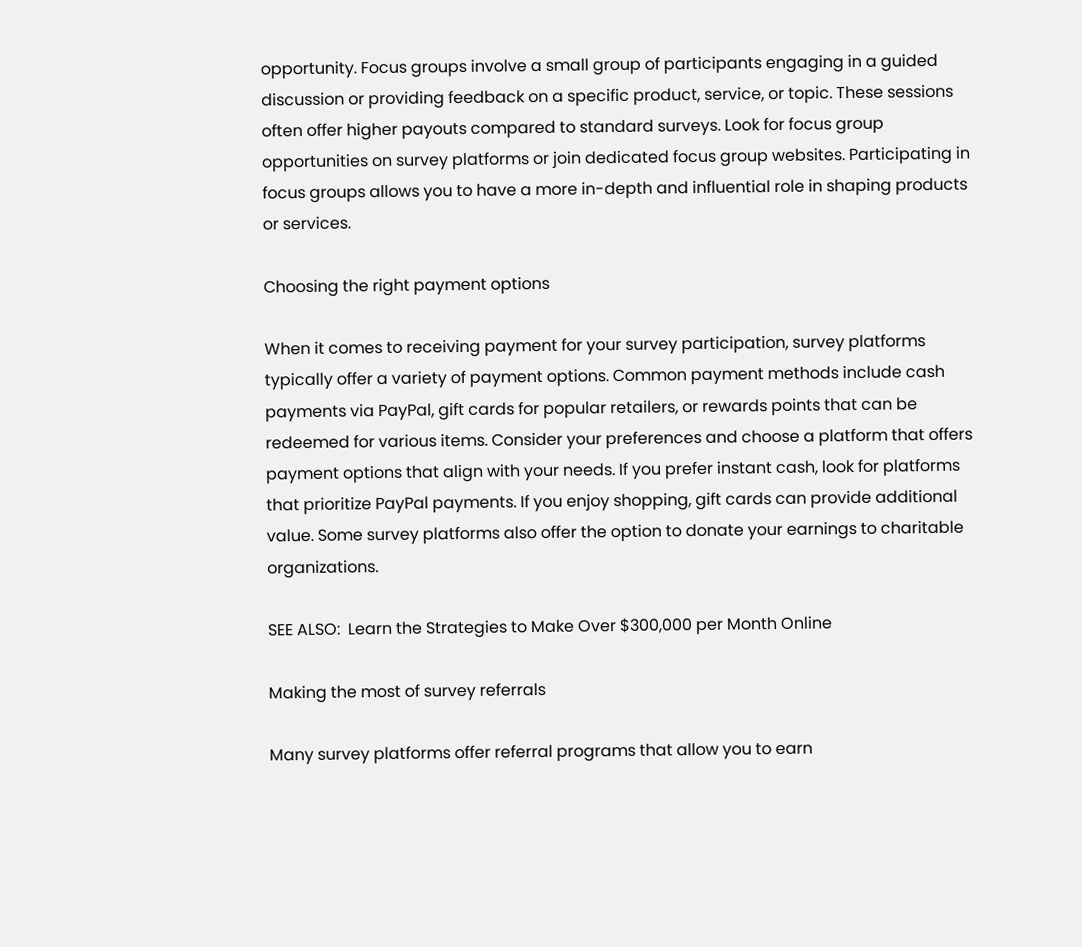opportunity. Focus groups involve a small group of participants engaging in a guided discussion or providing feedback on a specific product, service, or topic. These sessions often offer higher payouts compared to standard surveys. Look for focus group opportunities on survey platforms or join dedicated focus group websites. Participating in focus groups allows you to have a more in-depth and influential role in shaping products or services.

Choosing the right payment options

When it comes to receiving payment for your survey participation, survey platforms typically offer a variety of payment options. Common payment methods include cash payments via PayPal, gift cards for popular retailers, or rewards points that can be redeemed for various items. Consider your preferences and choose a platform that offers payment options that align with your needs. If you prefer instant cash, look for platforms that prioritize PayPal payments. If you enjoy shopping, gift cards can provide additional value. Some survey platforms also offer the option to donate your earnings to charitable organizations.

SEE ALSO:  Learn the Strategies to Make Over $300,000 per Month Online

Making the most of survey referrals

Many survey platforms offer referral programs that allow you to earn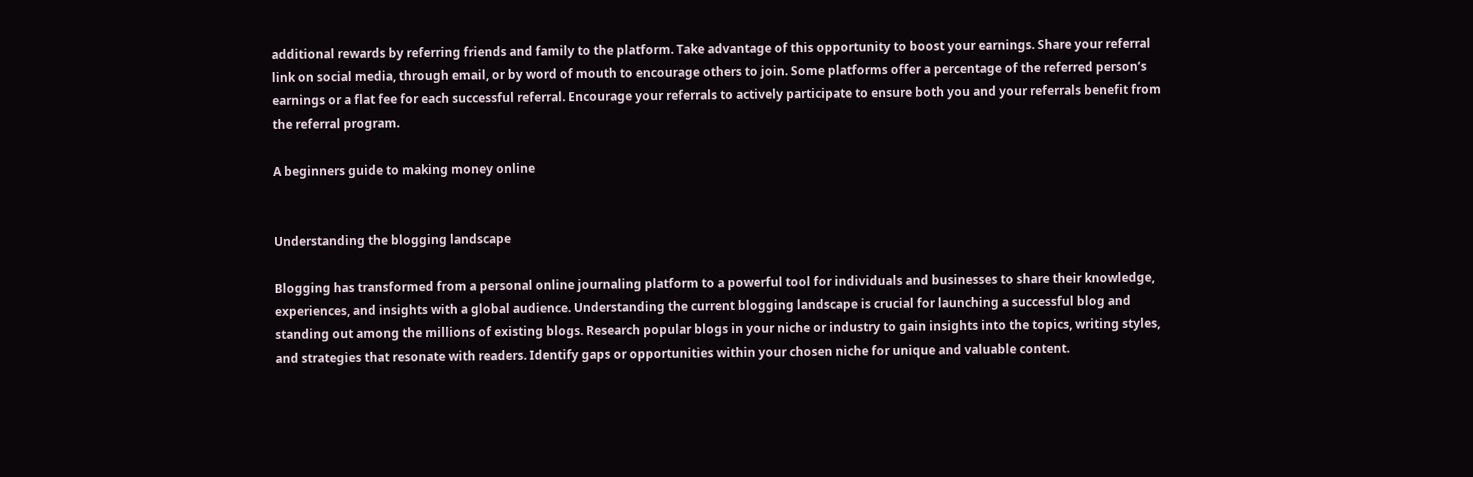additional rewards by referring friends and family to the platform. Take advantage of this opportunity to boost your earnings. Share your referral link on social media, through email, or by word of mouth to encourage others to join. Some platforms offer a percentage of the referred person’s earnings or a flat fee for each successful referral. Encourage your referrals to actively participate to ensure both you and your referrals benefit from the referral program.

A beginners guide to making money online


Understanding the blogging landscape

Blogging has transformed from a personal online journaling platform to a powerful tool for individuals and businesses to share their knowledge, experiences, and insights with a global audience. Understanding the current blogging landscape is crucial for launching a successful blog and standing out among the millions of existing blogs. Research popular blogs in your niche or industry to gain insights into the topics, writing styles, and strategies that resonate with readers. Identify gaps or opportunities within your chosen niche for unique and valuable content.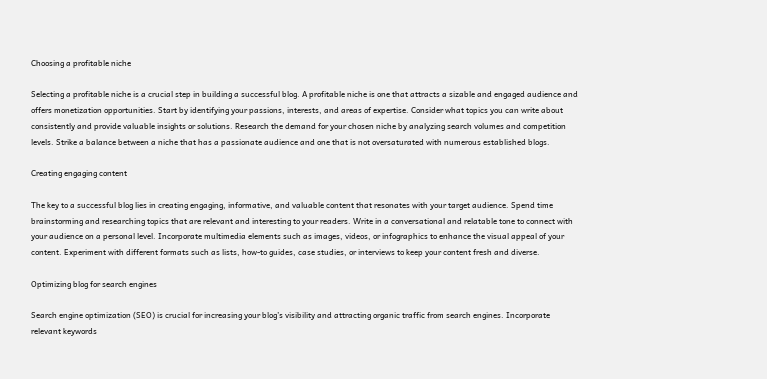Choosing a profitable niche

Selecting a profitable niche is a crucial step in building a successful blog. A profitable niche is one that attracts a sizable and engaged audience and offers monetization opportunities. Start by identifying your passions, interests, and areas of expertise. Consider what topics you can write about consistently and provide valuable insights or solutions. Research the demand for your chosen niche by analyzing search volumes and competition levels. Strike a balance between a niche that has a passionate audience and one that is not oversaturated with numerous established blogs.

Creating engaging content

The key to a successful blog lies in creating engaging, informative, and valuable content that resonates with your target audience. Spend time brainstorming and researching topics that are relevant and interesting to your readers. Write in a conversational and relatable tone to connect with your audience on a personal level. Incorporate multimedia elements such as images, videos, or infographics to enhance the visual appeal of your content. Experiment with different formats such as lists, how-to guides, case studies, or interviews to keep your content fresh and diverse.

Optimizing blog for search engines

Search engine optimization (SEO) is crucial for increasing your blog’s visibility and attracting organic traffic from search engines. Incorporate relevant keywords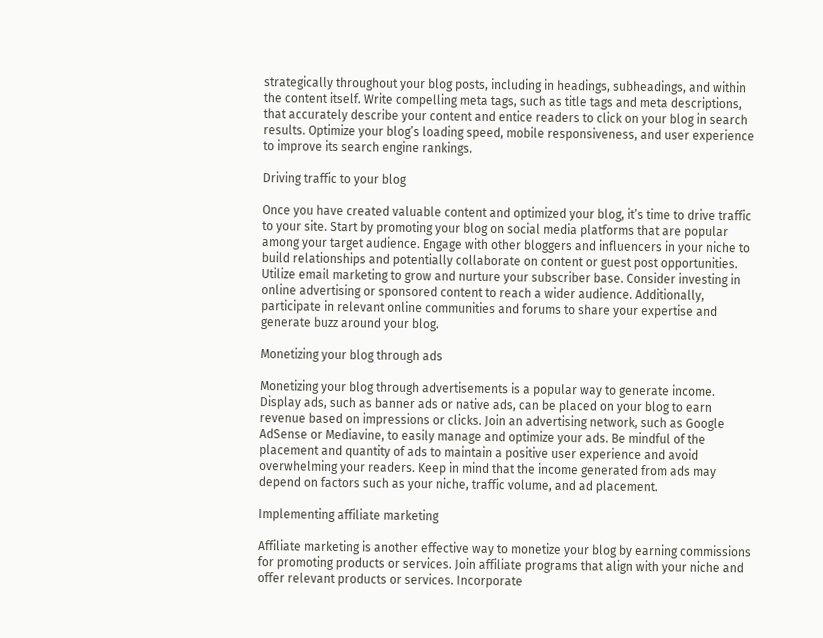strategically throughout your blog posts, including in headings, subheadings, and within the content itself. Write compelling meta tags, such as title tags and meta descriptions, that accurately describe your content and entice readers to click on your blog in search results. Optimize your blog’s loading speed, mobile responsiveness, and user experience to improve its search engine rankings.

Driving traffic to your blog

Once you have created valuable content and optimized your blog, it’s time to drive traffic to your site. Start by promoting your blog on social media platforms that are popular among your target audience. Engage with other bloggers and influencers in your niche to build relationships and potentially collaborate on content or guest post opportunities. Utilize email marketing to grow and nurture your subscriber base. Consider investing in online advertising or sponsored content to reach a wider audience. Additionally, participate in relevant online communities and forums to share your expertise and generate buzz around your blog.

Monetizing your blog through ads

Monetizing your blog through advertisements is a popular way to generate income. Display ads, such as banner ads or native ads, can be placed on your blog to earn revenue based on impressions or clicks. Join an advertising network, such as Google AdSense or Mediavine, to easily manage and optimize your ads. Be mindful of the placement and quantity of ads to maintain a positive user experience and avoid overwhelming your readers. Keep in mind that the income generated from ads may depend on factors such as your niche, traffic volume, and ad placement.

Implementing affiliate marketing

Affiliate marketing is another effective way to monetize your blog by earning commissions for promoting products or services. Join affiliate programs that align with your niche and offer relevant products or services. Incorporate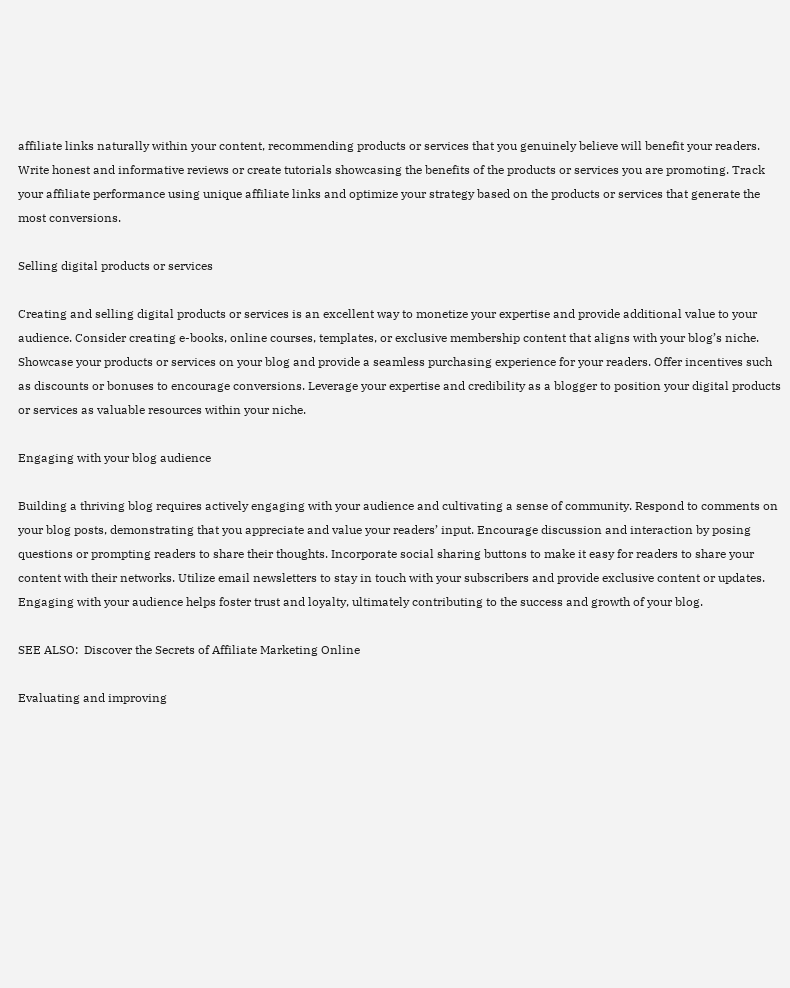affiliate links naturally within your content, recommending products or services that you genuinely believe will benefit your readers. Write honest and informative reviews or create tutorials showcasing the benefits of the products or services you are promoting. Track your affiliate performance using unique affiliate links and optimize your strategy based on the products or services that generate the most conversions.

Selling digital products or services

Creating and selling digital products or services is an excellent way to monetize your expertise and provide additional value to your audience. Consider creating e-books, online courses, templates, or exclusive membership content that aligns with your blog’s niche. Showcase your products or services on your blog and provide a seamless purchasing experience for your readers. Offer incentives such as discounts or bonuses to encourage conversions. Leverage your expertise and credibility as a blogger to position your digital products or services as valuable resources within your niche.

Engaging with your blog audience

Building a thriving blog requires actively engaging with your audience and cultivating a sense of community. Respond to comments on your blog posts, demonstrating that you appreciate and value your readers’ input. Encourage discussion and interaction by posing questions or prompting readers to share their thoughts. Incorporate social sharing buttons to make it easy for readers to share your content with their networks. Utilize email newsletters to stay in touch with your subscribers and provide exclusive content or updates. Engaging with your audience helps foster trust and loyalty, ultimately contributing to the success and growth of your blog.

SEE ALSO:  Discover the Secrets of Affiliate Marketing Online

Evaluating and improving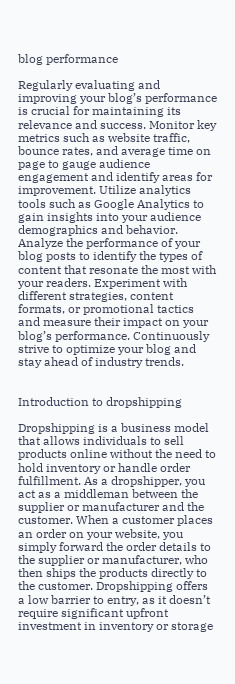blog performance

Regularly evaluating and improving your blog’s performance is crucial for maintaining its relevance and success. Monitor key metrics such as website traffic, bounce rates, and average time on page to gauge audience engagement and identify areas for improvement. Utilize analytics tools such as Google Analytics to gain insights into your audience demographics and behavior. Analyze the performance of your blog posts to identify the types of content that resonate the most with your readers. Experiment with different strategies, content formats, or promotional tactics and measure their impact on your blog’s performance. Continuously strive to optimize your blog and stay ahead of industry trends.


Introduction to dropshipping

Dropshipping is a business model that allows individuals to sell products online without the need to hold inventory or handle order fulfillment. As a dropshipper, you act as a middleman between the supplier or manufacturer and the customer. When a customer places an order on your website, you simply forward the order details to the supplier or manufacturer, who then ships the products directly to the customer. Dropshipping offers a low barrier to entry, as it doesn’t require significant upfront investment in inventory or storage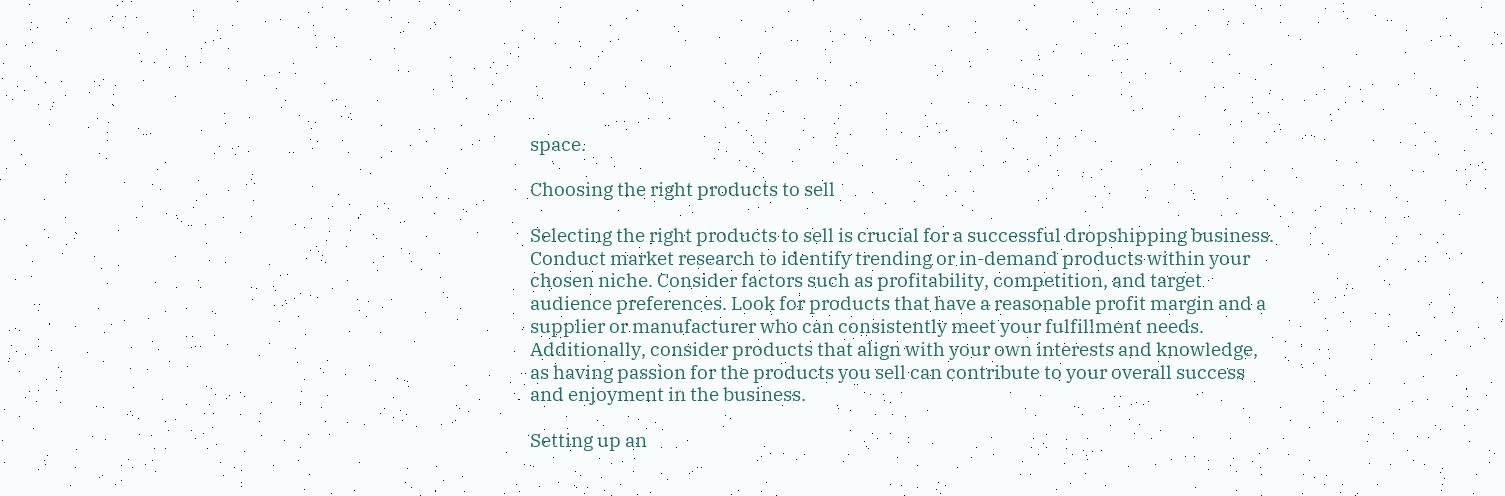space.

Choosing the right products to sell

Selecting the right products to sell is crucial for a successful dropshipping business. Conduct market research to identify trending or in-demand products within your chosen niche. Consider factors such as profitability, competition, and target audience preferences. Look for products that have a reasonable profit margin and a supplier or manufacturer who can consistently meet your fulfillment needs. Additionally, consider products that align with your own interests and knowledge, as having passion for the products you sell can contribute to your overall success and enjoyment in the business.

Setting up an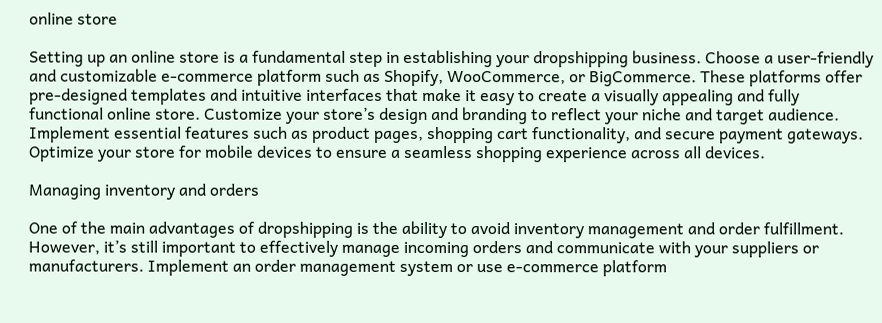online store

Setting up an online store is a fundamental step in establishing your dropshipping business. Choose a user-friendly and customizable e-commerce platform such as Shopify, WooCommerce, or BigCommerce. These platforms offer pre-designed templates and intuitive interfaces that make it easy to create a visually appealing and fully functional online store. Customize your store’s design and branding to reflect your niche and target audience. Implement essential features such as product pages, shopping cart functionality, and secure payment gateways. Optimize your store for mobile devices to ensure a seamless shopping experience across all devices.

Managing inventory and orders

One of the main advantages of dropshipping is the ability to avoid inventory management and order fulfillment. However, it’s still important to effectively manage incoming orders and communicate with your suppliers or manufacturers. Implement an order management system or use e-commerce platform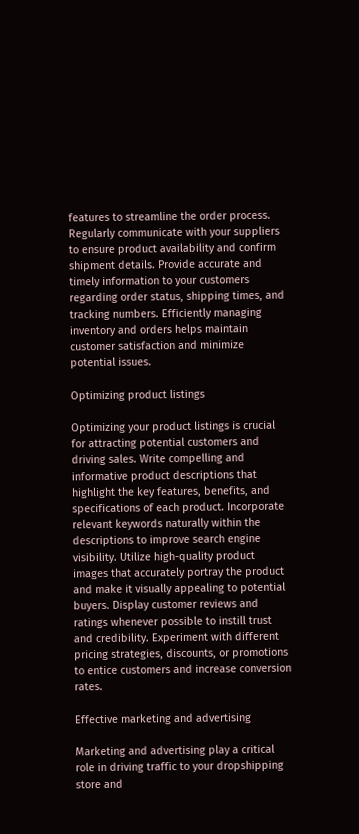features to streamline the order process. Regularly communicate with your suppliers to ensure product availability and confirm shipment details. Provide accurate and timely information to your customers regarding order status, shipping times, and tracking numbers. Efficiently managing inventory and orders helps maintain customer satisfaction and minimize potential issues.

Optimizing product listings

Optimizing your product listings is crucial for attracting potential customers and driving sales. Write compelling and informative product descriptions that highlight the key features, benefits, and specifications of each product. Incorporate relevant keywords naturally within the descriptions to improve search engine visibility. Utilize high-quality product images that accurately portray the product and make it visually appealing to potential buyers. Display customer reviews and ratings whenever possible to instill trust and credibility. Experiment with different pricing strategies, discounts, or promotions to entice customers and increase conversion rates.

Effective marketing and advertising

Marketing and advertising play a critical role in driving traffic to your dropshipping store and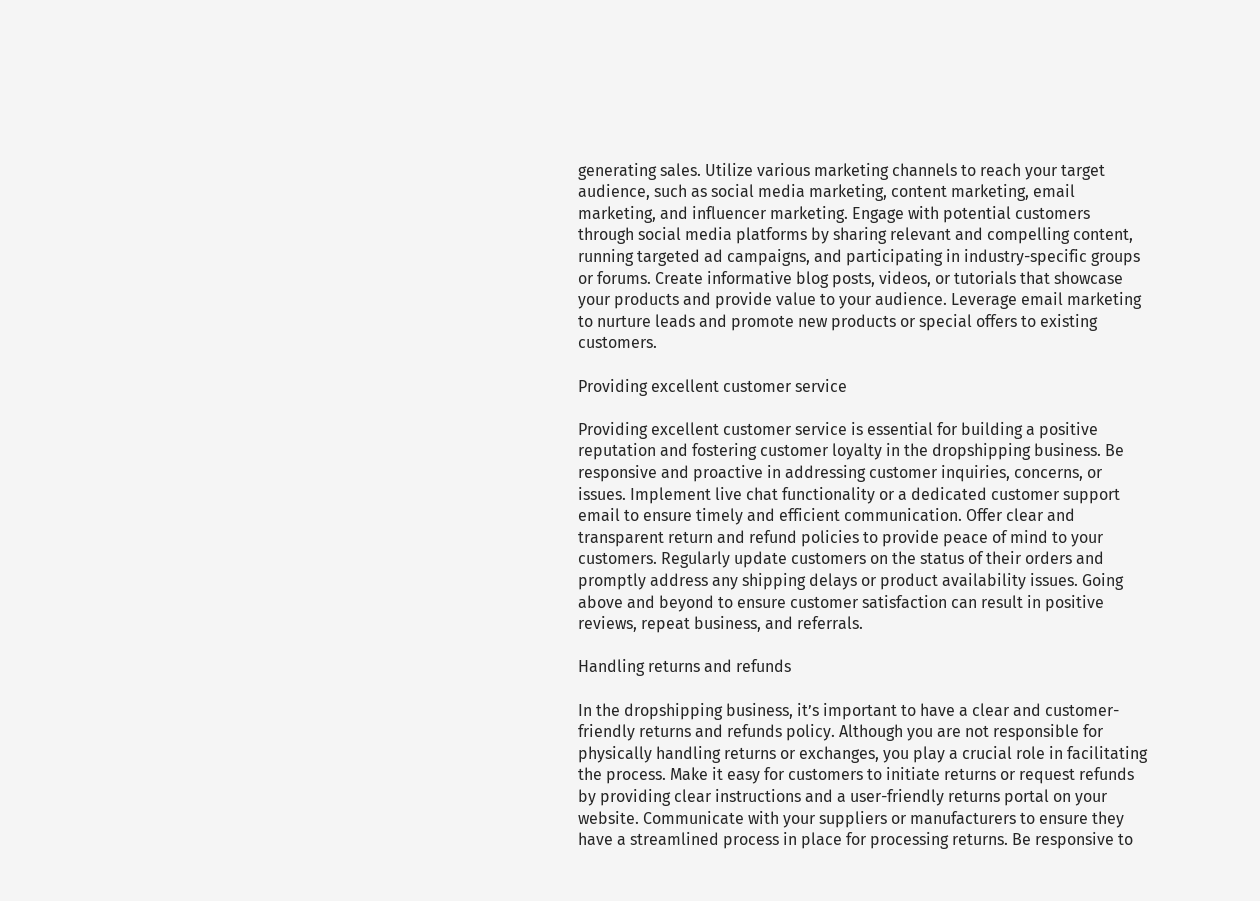generating sales. Utilize various marketing channels to reach your target audience, such as social media marketing, content marketing, email marketing, and influencer marketing. Engage with potential customers through social media platforms by sharing relevant and compelling content, running targeted ad campaigns, and participating in industry-specific groups or forums. Create informative blog posts, videos, or tutorials that showcase your products and provide value to your audience. Leverage email marketing to nurture leads and promote new products or special offers to existing customers.

Providing excellent customer service

Providing excellent customer service is essential for building a positive reputation and fostering customer loyalty in the dropshipping business. Be responsive and proactive in addressing customer inquiries, concerns, or issues. Implement live chat functionality or a dedicated customer support email to ensure timely and efficient communication. Offer clear and transparent return and refund policies to provide peace of mind to your customers. Regularly update customers on the status of their orders and promptly address any shipping delays or product availability issues. Going above and beyond to ensure customer satisfaction can result in positive reviews, repeat business, and referrals.

Handling returns and refunds

In the dropshipping business, it’s important to have a clear and customer-friendly returns and refunds policy. Although you are not responsible for physically handling returns or exchanges, you play a crucial role in facilitating the process. Make it easy for customers to initiate returns or request refunds by providing clear instructions and a user-friendly returns portal on your website. Communicate with your suppliers or manufacturers to ensure they have a streamlined process in place for processing returns. Be responsive to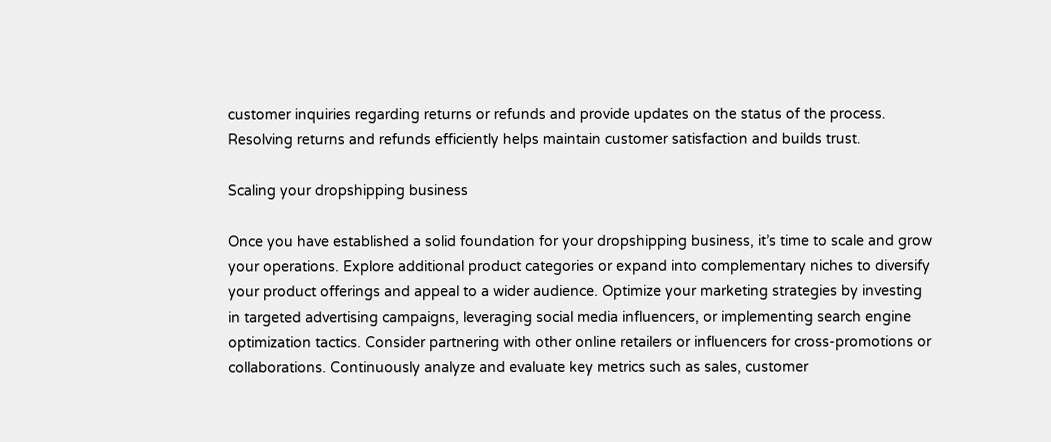customer inquiries regarding returns or refunds and provide updates on the status of the process. Resolving returns and refunds efficiently helps maintain customer satisfaction and builds trust.

Scaling your dropshipping business

Once you have established a solid foundation for your dropshipping business, it’s time to scale and grow your operations. Explore additional product categories or expand into complementary niches to diversify your product offerings and appeal to a wider audience. Optimize your marketing strategies by investing in targeted advertising campaigns, leveraging social media influencers, or implementing search engine optimization tactics. Consider partnering with other online retailers or influencers for cross-promotions or collaborations. Continuously analyze and evaluate key metrics such as sales, customer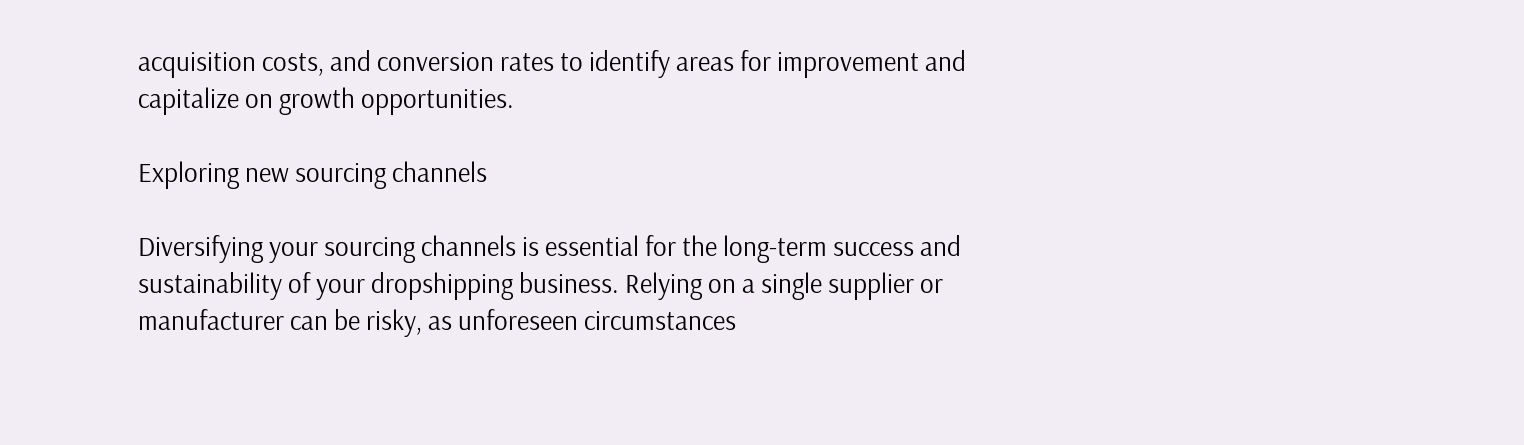acquisition costs, and conversion rates to identify areas for improvement and capitalize on growth opportunities.

Exploring new sourcing channels

Diversifying your sourcing channels is essential for the long-term success and sustainability of your dropshipping business. Relying on a single supplier or manufacturer can be risky, as unforeseen circumstances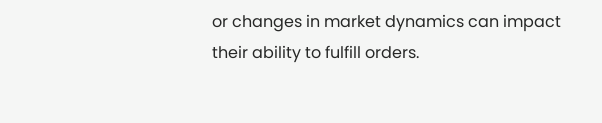or changes in market dynamics can impact their ability to fulfill orders.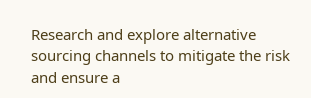Research and explore alternative sourcing channels to mitigate the risk and ensure a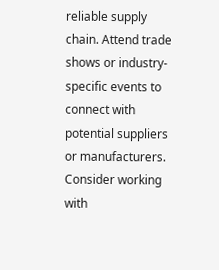reliable supply chain. Attend trade shows or industry-specific events to connect with potential suppliers or manufacturers. Consider working with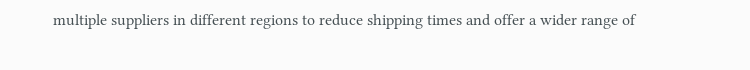multiple suppliers in different regions to reduce shipping times and offer a wider range of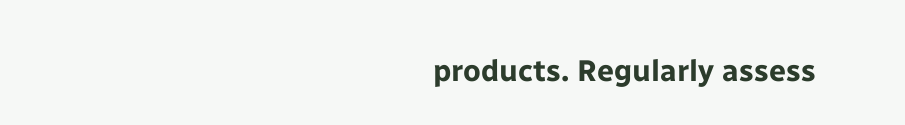products. Regularly assess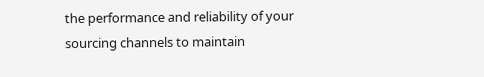the performance and reliability of your sourcing channels to maintain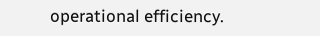operational efficiency.